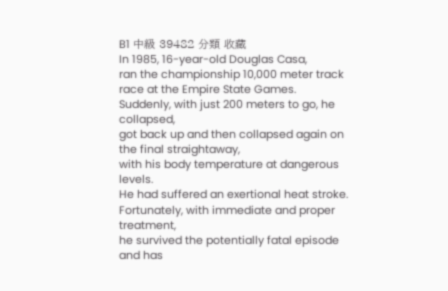B1 中級 39482 分類 收藏
In 1985, 16-year-old Douglas Casa,
ran the championship 10,000 meter track race at the Empire State Games.
Suddenly, with just 200 meters to go, he collapsed,
got back up and then collapsed again on the final straightaway,
with his body temperature at dangerous levels.
He had suffered an exertional heat stroke.
Fortunately, with immediate and proper treatment,
he survived the potentially fatal episode
and has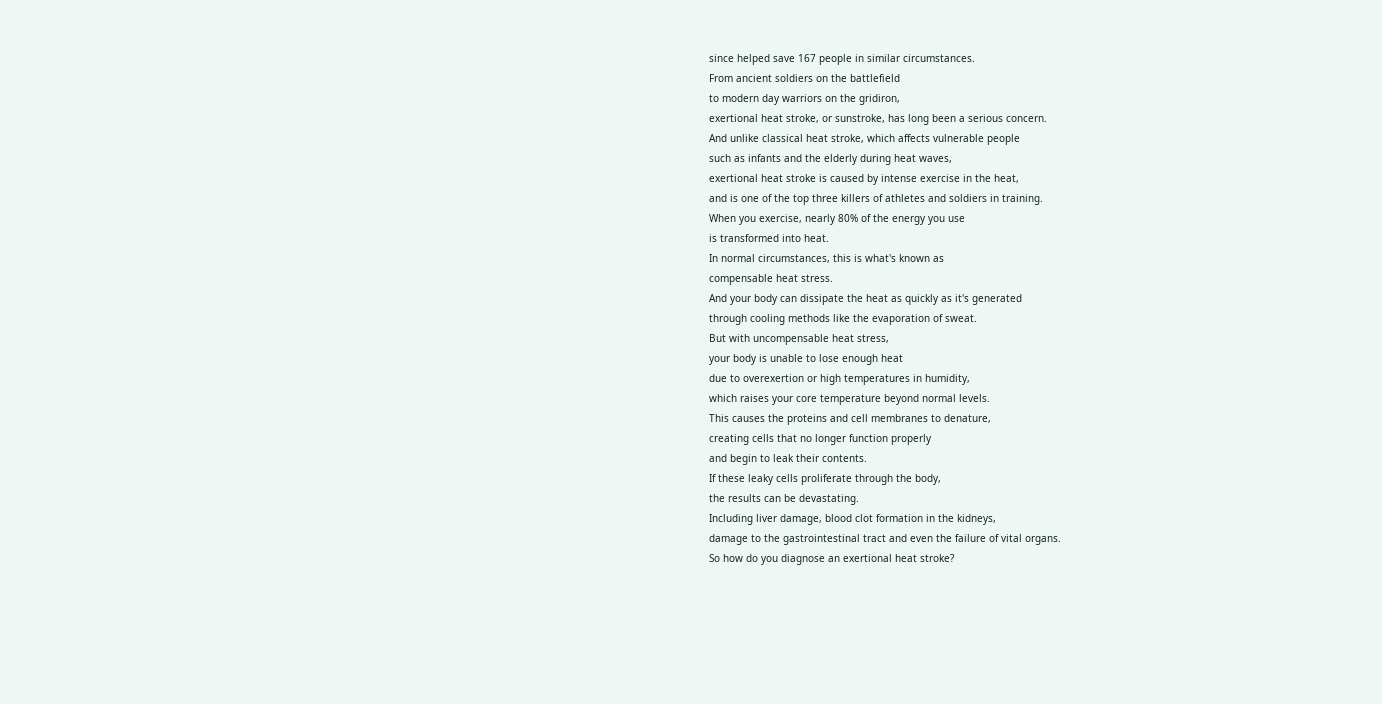since helped save 167 people in similar circumstances.
From ancient soldiers on the battlefield
to modern day warriors on the gridiron,
exertional heat stroke, or sunstroke, has long been a serious concern.
And unlike classical heat stroke, which affects vulnerable people
such as infants and the elderly during heat waves,
exertional heat stroke is caused by intense exercise in the heat,
and is one of the top three killers of athletes and soldiers in training.
When you exercise, nearly 80% of the energy you use
is transformed into heat.
In normal circumstances, this is what's known as
compensable heat stress.
And your body can dissipate the heat as quickly as it's generated
through cooling methods like the evaporation of sweat.
But with uncompensable heat stress,
your body is unable to lose enough heat
due to overexertion or high temperatures in humidity,
which raises your core temperature beyond normal levels.
This causes the proteins and cell membranes to denature,
creating cells that no longer function properly
and begin to leak their contents.
If these leaky cells proliferate through the body,
the results can be devastating.
Including liver damage, blood clot formation in the kidneys,
damage to the gastrointestinal tract and even the failure of vital organs.
So how do you diagnose an exertional heat stroke?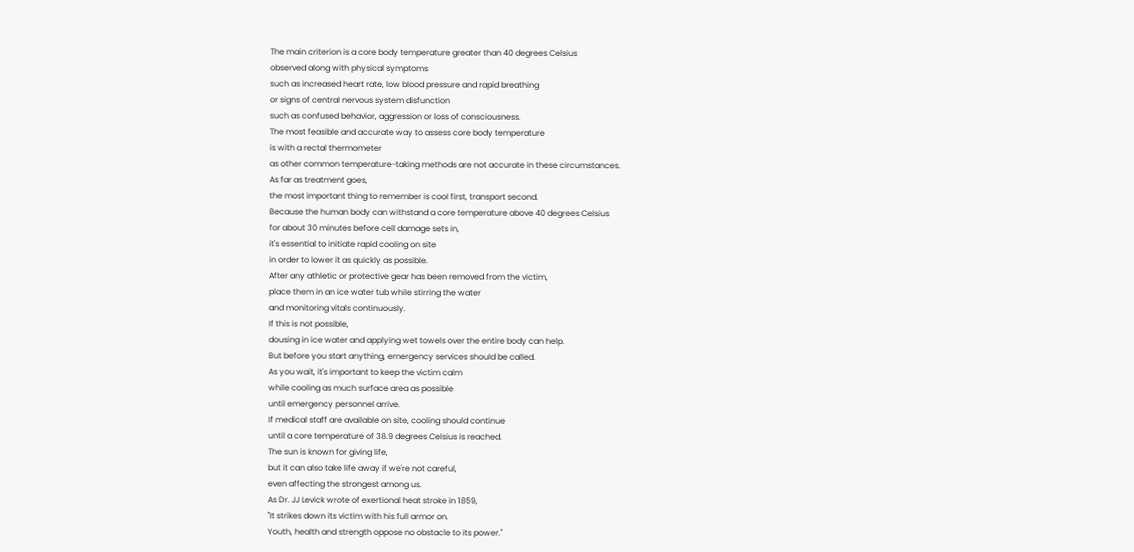The main criterion is a core body temperature greater than 40 degrees Celsius
observed along with physical symptoms
such as increased heart rate, low blood pressure and rapid breathing
or signs of central nervous system disfunction
such as confused behavior, aggression or loss of consciousness.
The most feasible and accurate way to assess core body temperature
is with a rectal thermometer
as other common temperature-taking methods are not accurate in these circumstances.
As far as treatment goes,
the most important thing to remember is cool first, transport second.
Because the human body can withstand a core temperature above 40 degrees Celsius
for about 30 minutes before cell damage sets in,
it's essential to initiate rapid cooling on site
in order to lower it as quickly as possible.
After any athletic or protective gear has been removed from the victim,
place them in an ice water tub while stirring the water
and monitoring vitals continuously.
If this is not possible,
dousing in ice water and applying wet towels over the entire body can help.
But before you start anything, emergency services should be called.
As you wait, it's important to keep the victim calm
while cooling as much surface area as possible
until emergency personnel arrive.
If medical staff are available on site, cooling should continue
until a core temperature of 38.9 degrees Celsius is reached.
The sun is known for giving life,
but it can also take life away if we're not careful,
even affecting the strongest among us.
As Dr. JJ Levick wrote of exertional heat stroke in 1859,
"It strikes down its victim with his full armor on.
Youth, health and strength oppose no obstacle to its power."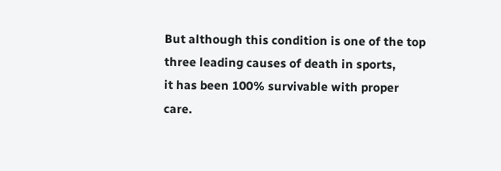But although this condition is one of the top three leading causes of death in sports,
it has been 100% survivable with proper care.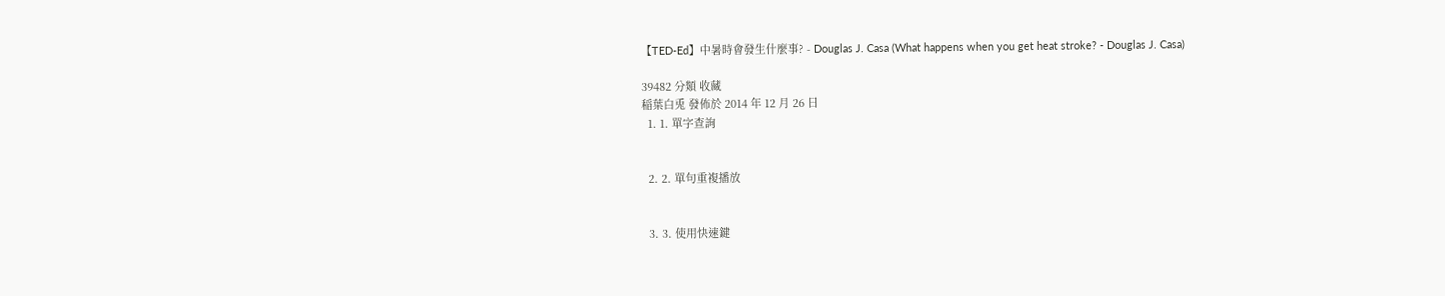【TED-Ed】中暑時會發生什麼事? - Douglas J. Casa (What happens when you get heat stroke? - Douglas J. Casa)

39482 分類 收藏
稲葉白兎 發佈於 2014 年 12 月 26 日
  1. 1. 單字查詢


  2. 2. 單句重複播放


  3. 3. 使用快速鍵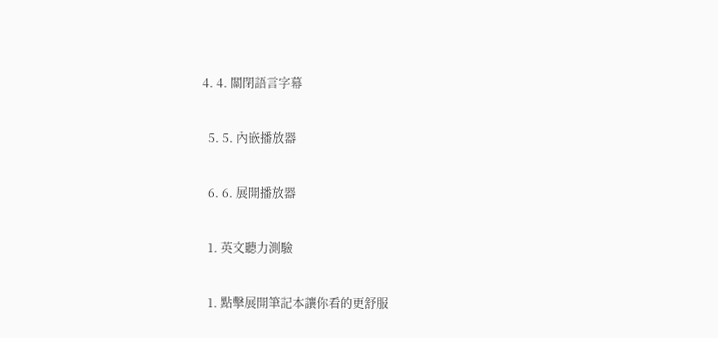4. 4. 關閉語言字幕


  5. 5. 內嵌播放器


  6. 6. 展開播放器


  1. 英文聽力測驗


  1. 點擊展開筆記本讓你看的更舒服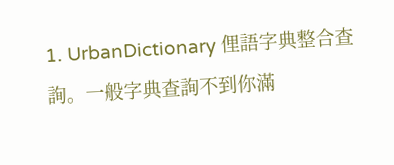1. UrbanDictionary 俚語字典整合查詢。一般字典查詢不到你滿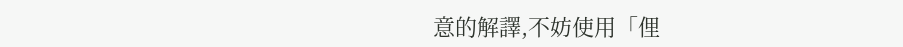意的解譯,不妨使用「俚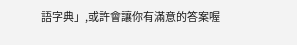語字典」,或許會讓你有滿意的答案喔